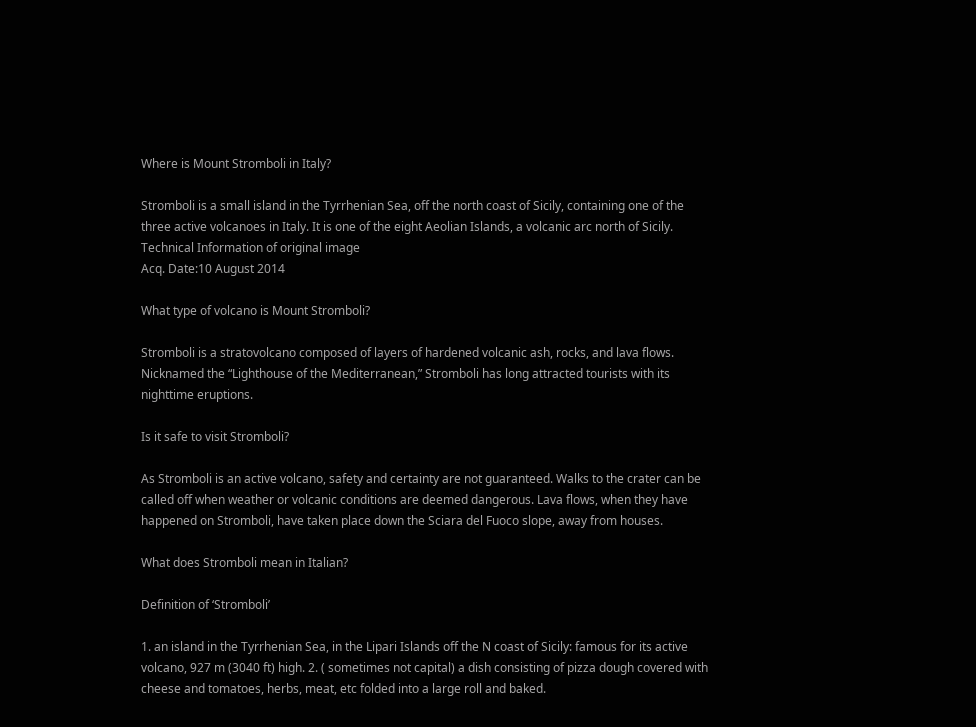Where is Mount Stromboli in Italy?

Stromboli is a small island in the Tyrrhenian Sea, off the north coast of Sicily, containing one of the three active volcanoes in Italy. It is one of the eight Aeolian Islands, a volcanic arc north of Sicily.
Technical Information of original image
Acq. Date:10 August 2014

What type of volcano is Mount Stromboli?

Stromboli is a stratovolcano composed of layers of hardened volcanic ash, rocks, and lava flows. Nicknamed the “Lighthouse of the Mediterranean,” Stromboli has long attracted tourists with its nighttime eruptions.

Is it safe to visit Stromboli?

As Stromboli is an active volcano, safety and certainty are not guaranteed. Walks to the crater can be called off when weather or volcanic conditions are deemed dangerous. Lava flows, when they have happened on Stromboli, have taken place down the Sciara del Fuoco slope, away from houses.

What does Stromboli mean in Italian?

Definition of ‘Stromboli’

1. an island in the Tyrrhenian Sea, in the Lipari Islands off the N coast of Sicily: famous for its active volcano, 927 m (3040 ft) high. 2. ( sometimes not capital) a dish consisting of pizza dough covered with cheese and tomatoes, herbs, meat, etc folded into a large roll and baked.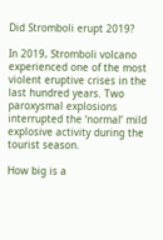Did Stromboli erupt 2019?

In 2019, Stromboli volcano experienced one of the most violent eruptive crises in the last hundred years. Two paroxysmal explosions interrupted the ‘normal’ mild explosive activity during the tourist season.

How big is a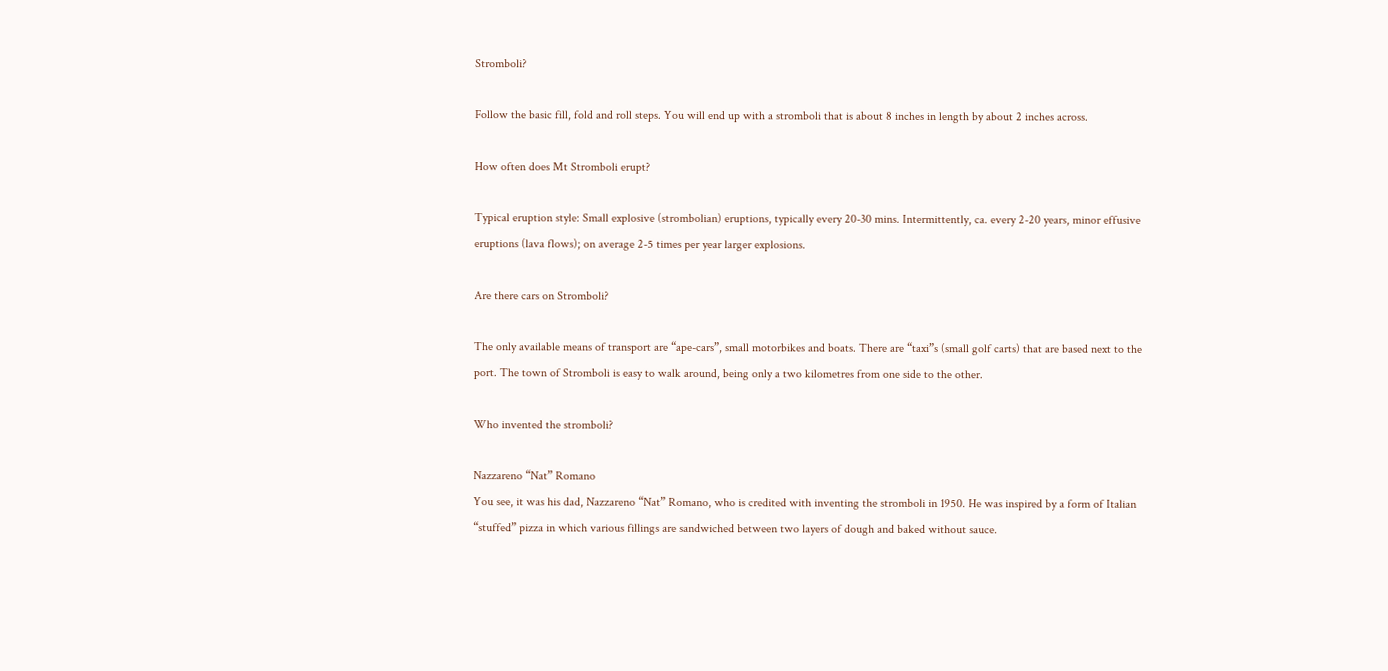Stromboli?

Follow the basic fill, fold and roll steps. You will end up with a stromboli that is about 8 inches in length by about 2 inches across.

How often does Mt Stromboli erupt?

Typical eruption style: Small explosive (strombolian) eruptions, typically every 20-30 mins. Intermittently, ca. every 2-20 years, minor effusive eruptions (lava flows); on average 2-5 times per year larger explosions.

Are there cars on Stromboli?

The only available means of transport are “ape-cars”, small motorbikes and boats. There are “taxi”s (small golf carts) that are based next to the port. The town of Stromboli is easy to walk around, being only a two kilometres from one side to the other.

Who invented the stromboli?

Nazzareno “Nat” Romano
You see, it was his dad, Nazzareno “Nat” Romano, who is credited with inventing the stromboli in 1950. He was inspired by a form of Italian “stuffed” pizza in which various fillings are sandwiched between two layers of dough and baked without sauce.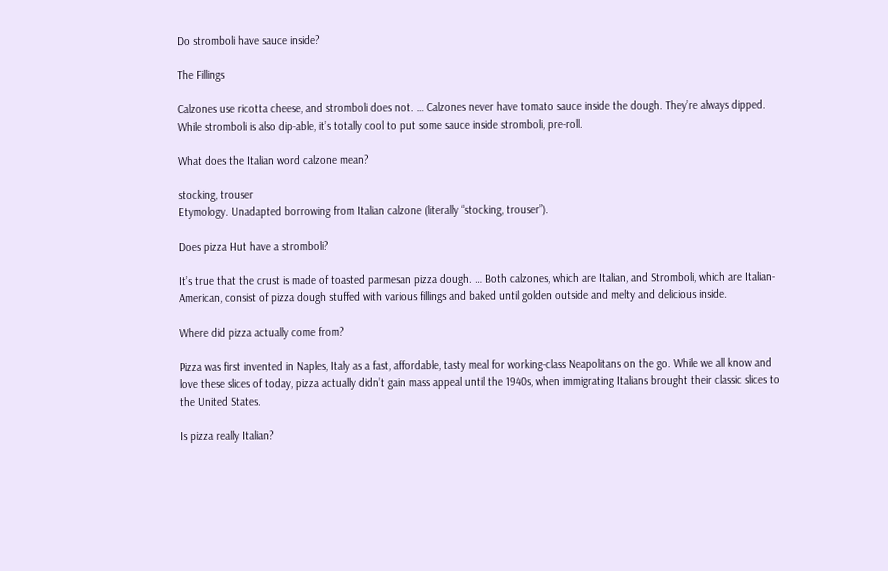Do stromboli have sauce inside?

The Fillings

Calzones use ricotta cheese, and stromboli does not. … Calzones never have tomato sauce inside the dough. They’re always dipped. While stromboli is also dip-able, it’s totally cool to put some sauce inside stromboli, pre-roll.

What does the Italian word calzone mean?

stocking, trouser
Etymology. Unadapted borrowing from Italian calzone (literally “stocking, trouser”).

Does pizza Hut have a stromboli?

It’s true that the crust is made of toasted parmesan pizza dough. … Both calzones, which are Italian, and Stromboli, which are Italian-American, consist of pizza dough stuffed with various fillings and baked until golden outside and melty and delicious inside.

Where did pizza actually come from?

Pizza was first invented in Naples, Italy as a fast, affordable, tasty meal for working-class Neapolitans on the go. While we all know and love these slices of today, pizza actually didn’t gain mass appeal until the 1940s, when immigrating Italians brought their classic slices to the United States.

Is pizza really Italian?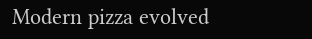Modern pizza evolved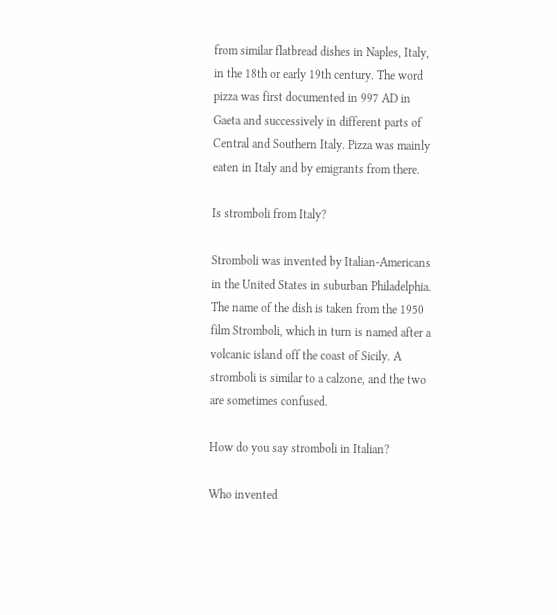from similar flatbread dishes in Naples, Italy, in the 18th or early 19th century. The word pizza was first documented in 997 AD in Gaeta and successively in different parts of Central and Southern Italy. Pizza was mainly eaten in Italy and by emigrants from there.

Is stromboli from Italy?

Stromboli was invented by Italian-Americans in the United States in suburban Philadelphia. The name of the dish is taken from the 1950 film Stromboli, which in turn is named after a volcanic island off the coast of Sicily. A stromboli is similar to a calzone, and the two are sometimes confused.

How do you say stromboli in Italian?

Who invented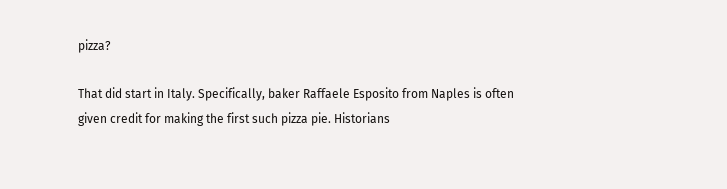pizza?

That did start in Italy. Specifically, baker Raffaele Esposito from Naples is often given credit for making the first such pizza pie. Historians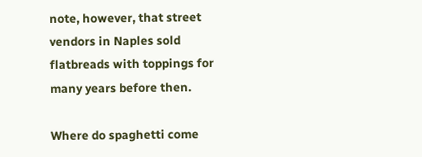note, however, that street vendors in Naples sold flatbreads with toppings for many years before then.

Where do spaghetti come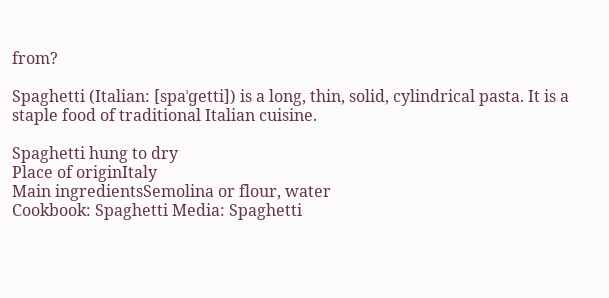from?

Spaghetti (Italian: [spaˈɡetti]) is a long, thin, solid, cylindrical pasta. It is a staple food of traditional Italian cuisine.

Spaghetti hung to dry
Place of originItaly
Main ingredientsSemolina or flour, water
Cookbook: Spaghetti Media: Spaghetti